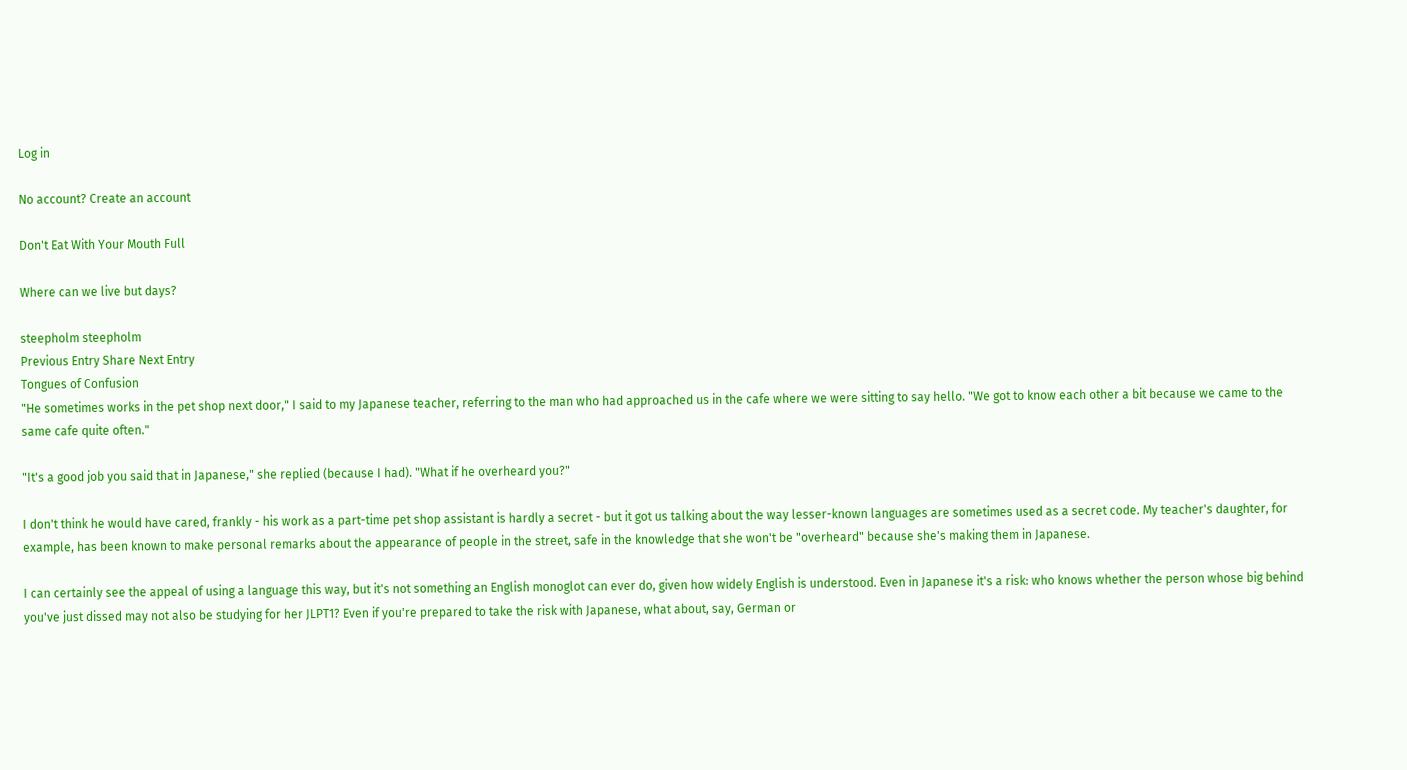Log in

No account? Create an account

Don't Eat With Your Mouth Full

Where can we live but days?

steepholm steepholm
Previous Entry Share Next Entry
Tongues of Confusion
"He sometimes works in the pet shop next door," I said to my Japanese teacher, referring to the man who had approached us in the cafe where we were sitting to say hello. "We got to know each other a bit because we came to the same cafe quite often."

"It's a good job you said that in Japanese," she replied (because I had). "What if he overheard you?"

I don't think he would have cared, frankly - his work as a part-time pet shop assistant is hardly a secret - but it got us talking about the way lesser-known languages are sometimes used as a secret code. My teacher's daughter, for example, has been known to make personal remarks about the appearance of people in the street, safe in the knowledge that she won't be "overheard" because she's making them in Japanese.

I can certainly see the appeal of using a language this way, but it's not something an English monoglot can ever do, given how widely English is understood. Even in Japanese it's a risk: who knows whether the person whose big behind you've just dissed may not also be studying for her JLPT1? Even if you're prepared to take the risk with Japanese, what about, say, German or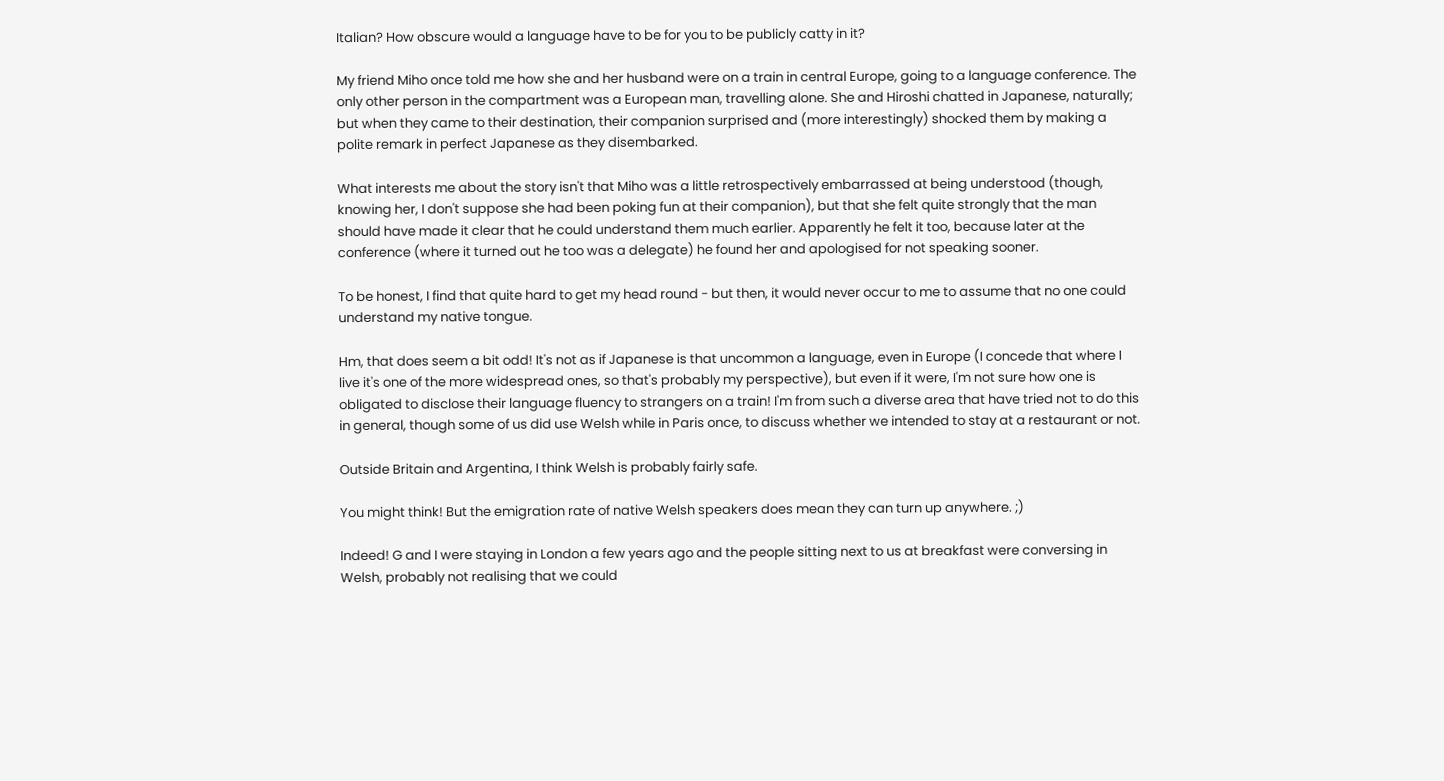Italian? How obscure would a language have to be for you to be publicly catty in it?

My friend Miho once told me how she and her husband were on a train in central Europe, going to a language conference. The only other person in the compartment was a European man, travelling alone. She and Hiroshi chatted in Japanese, naturally; but when they came to their destination, their companion surprised and (more interestingly) shocked them by making a polite remark in perfect Japanese as they disembarked.

What interests me about the story isn't that Miho was a little retrospectively embarrassed at being understood (though, knowing her, I don't suppose she had been poking fun at their companion), but that she felt quite strongly that the man should have made it clear that he could understand them much earlier. Apparently he felt it too, because later at the conference (where it turned out he too was a delegate) he found her and apologised for not speaking sooner.

To be honest, I find that quite hard to get my head round - but then, it would never occur to me to assume that no one could understand my native tongue.

Hm, that does seem a bit odd! It's not as if Japanese is that uncommon a language, even in Europe (I concede that where I live it's one of the more widespread ones, so that's probably my perspective), but even if it were, I'm not sure how one is obligated to disclose their language fluency to strangers on a train! I'm from such a diverse area that have tried not to do this in general, though some of us did use Welsh while in Paris once, to discuss whether we intended to stay at a restaurant or not.

Outside Britain and Argentina, I think Welsh is probably fairly safe.

You might think! But the emigration rate of native Welsh speakers does mean they can turn up anywhere. ;)

Indeed! G and I were staying in London a few years ago and the people sitting next to us at breakfast were conversing in Welsh, probably not realising that we could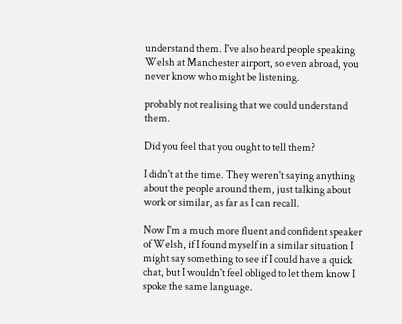understand them. I've also heard people speaking Welsh at Manchester airport, so even abroad, you never know who might be listening.

probably not realising that we could understand them.

Did you feel that you ought to tell them?

I didn't at the time. They weren't saying anything about the people around them, just talking about work or similar, as far as I can recall.

Now I'm a much more fluent and confident speaker of Welsh, if I found myself in a similar situation I might say something to see if I could have a quick chat, but I wouldn't feel obliged to let them know I spoke the same language.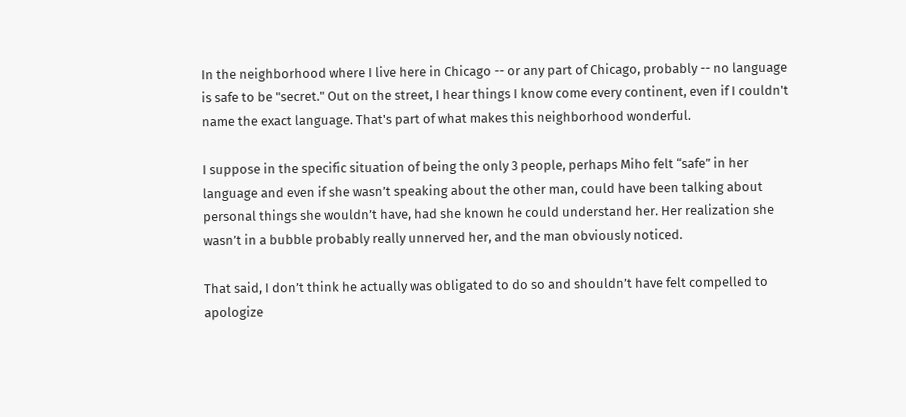In the neighborhood where I live here in Chicago -- or any part of Chicago, probably -- no language is safe to be "secret." Out on the street, I hear things I know come every continent, even if I couldn't name the exact language. That's part of what makes this neighborhood wonderful.

I suppose in the specific situation of being the only 3 people, perhaps Miho felt “safe” in her language and even if she wasn’t speaking about the other man, could have been talking about personal things she wouldn’t have, had she known he could understand her. Her realization she wasn’t in a bubble probably really unnerved her, and the man obviously noticed.

That said, I don’t think he actually was obligated to do so and shouldn’t have felt compelled to apologize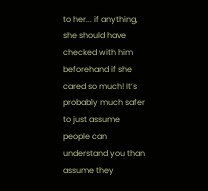to her... if anything, she should have checked with him beforehand if she cared so much! It’s probably much safer to just assume people can understand you than assume they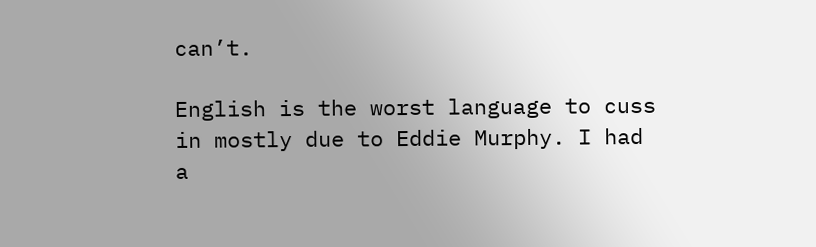can’t.

English is the worst language to cuss in mostly due to Eddie Murphy. I had a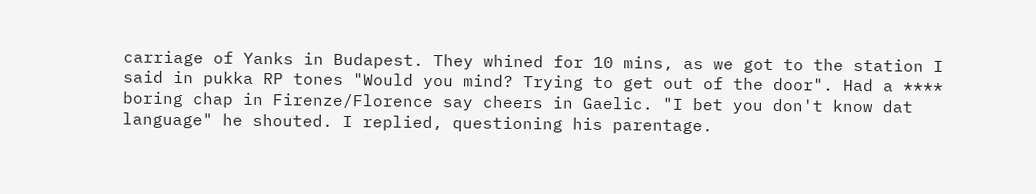carriage of Yanks in Budapest. They whined for 10 mins, as we got to the station I said in pukka RP tones "Would you mind? Trying to get out of the door". Had a **** boring chap in Firenze/Florence say cheers in Gaelic. "I bet you don't know dat language" he shouted. I replied, questioning his parentage.